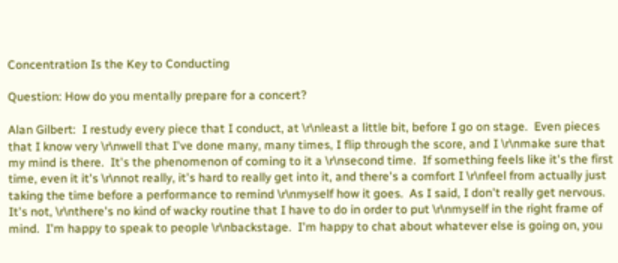Concentration Is the Key to Conducting

Question: How do you mentally prepare for a concert?

Alan Gilbert:  I restudy every piece that I conduct, at \r\nleast a little bit, before I go on stage.  Even pieces that I know very \r\nwell that I've done many, many times, I flip through the score, and I \r\nmake sure that my mind is there.  It's the phenomenon of coming to it a \r\nsecond time.  If something feels like it's the first time, even it it's \r\nnot really, it's hard to really get into it, and there's a comfort I \r\nfeel from actually just taking the time before a performance to remind \r\nmyself how it goes.  As I said, I don't really get nervous.  It's not, \r\nthere's no kind of wacky routine that I have to do in order to put \r\nmyself in the right frame of mind.  I'm happy to speak to people \r\nbackstage.  I'm happy to chat about whatever else is going on, you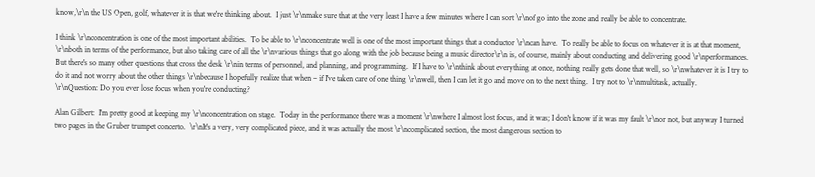know,\r\n the US Open, golf, whatever it is that we're thinking about.  I just \r\nmake sure that at the very least I have a few minutes where I can sort \r\nof go into the zone and really be able to concentrate.

I think \r\nconcentration is one of the most important abilities.  To be able to \r\nconcentrate well is one of the most important things that a conductor \r\ncan have.  To really be able to focus on whatever it is at that moment, \r\nboth in terms of the performance, but also taking care of all the \r\nvarious things that go along with the job because being a music director\r\n is, of course, mainly about conducting and delivering good \r\nperformances.  But there's so many other questions that cross the desk \r\nin terms of personnel, and planning, and programming.  If I have to \r\nthink about everything at once, nothing really gets done that well, so \r\nwhatever it is I try to do it and not worry about the other things \r\nbecause I hopefully realize that when – if I've taken care of one thing \r\nwell, then I can let it go and move on to the next thing.  I try not to \r\nmultitask, actually.
\r\nQuestion: Do you ever lose focus when you're conducting?

Alan Gilbert:  I'm pretty good at keeping my \r\nconcentration on stage.  Today in the performance there was a moment \r\nwhere I almost lost focus, and it was; I don't know if it was my fault \r\nor not, but anyway I turned two pages in the Gruber trumpet concerto.  \r\nIt's a very, very complicated piece, and it was actually the most \r\ncomplicated section, the most dangerous section to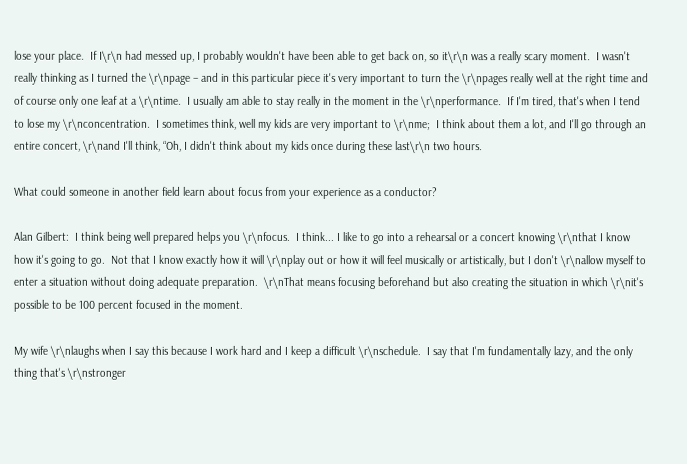lose your place.  If I\r\n had messed up, I probably wouldn't have been able to get back on, so it\r\n was a really scary moment.  I wasn't really thinking as I turned the \r\npage – and in this particular piece it's very important to turn the \r\npages really well at the right time and of course only one leaf at a \r\ntime.  I usually am able to stay really in the moment in the \r\nperformance.  If I'm tired, that's when I tend to lose my \r\nconcentration.  I sometimes think, well my kids are very important to \r\nme;  I think about them a lot, and I'll go through an entire concert, \r\nand I'll think, “Oh, I didn't think about my kids once during these last\r\n two hours.

What could someone in another field learn about focus from your experience as a conductor?

Alan Gilbert:  I think being well prepared helps you \r\nfocus.  I think... I like to go into a rehearsal or a concert knowing \r\nthat I know how it's going to go.  Not that I know exactly how it will \r\nplay out or how it will feel musically or artistically, but I don't \r\nallow myself to enter a situation without doing adequate preparation.  \r\nThat means focusing beforehand but also creating the situation in which \r\nit's possible to be 100 percent focused in the moment.

My wife \r\nlaughs when I say this because I work hard and I keep a difficult \r\nschedule.  I say that I'm fundamentally lazy, and the only thing that's \r\nstronger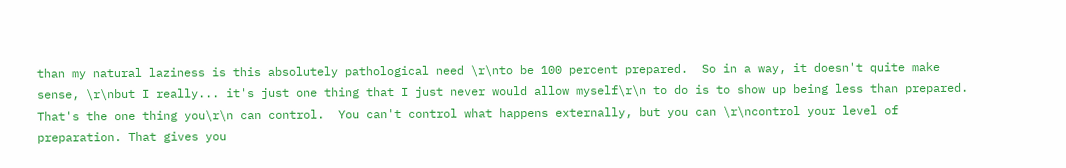than my natural laziness is this absolutely pathological need \r\nto be 100 percent prepared.  So in a way, it doesn't quite make sense, \r\nbut I really... it's just one thing that I just never would allow myself\r\n to do is to show up being less than prepared.  That's the one thing you\r\n can control.  You can't control what happens externally, but you can \r\ncontrol your level of preparation. That gives you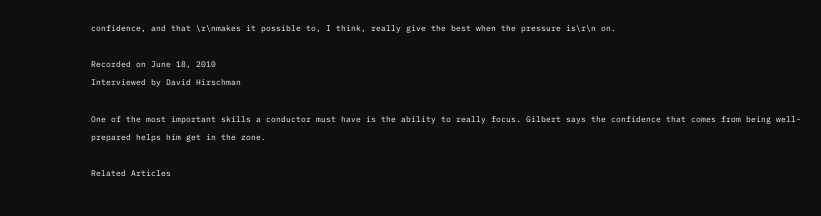confidence, and that \r\nmakes it possible to, I think, really give the best when the pressure is\r\n on.

Recorded on June 18, 2010
Interviewed by David Hirschman

One of the most important skills a conductor must have is the ability to really focus. Gilbert says the confidence that comes from being well-prepared helps him get in the zone.

Related Articles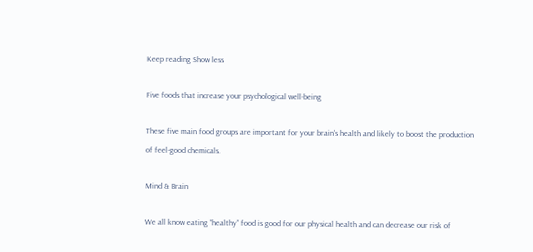Keep reading Show less

Five foods that increase your psychological well-being

These five main food groups are important for your brain's health and likely to boost the production of feel-good chemicals.

Mind & Brain

We all know eating “healthy” food is good for our physical health and can decrease our risk of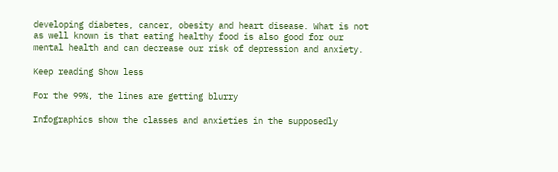developing diabetes, cancer, obesity and heart disease. What is not as well known is that eating healthy food is also good for our mental health and can decrease our risk of depression and anxiety.

Keep reading Show less

For the 99%, the lines are getting blurry

Infographics show the classes and anxieties in the supposedly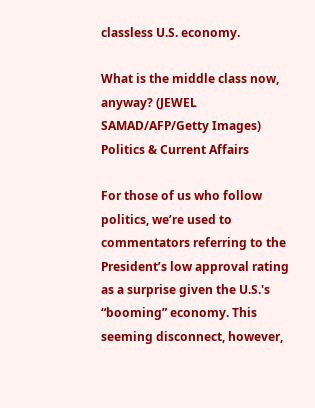classless U.S. economy.

What is the middle class now, anyway? (JEWEL SAMAD/AFP/Getty Images)
Politics & Current Affairs

For those of us who follow politics, we’re used to commentators referring to the President’s low approval rating as a surprise given the U.S.'s “booming” economy. This seeming disconnect, however,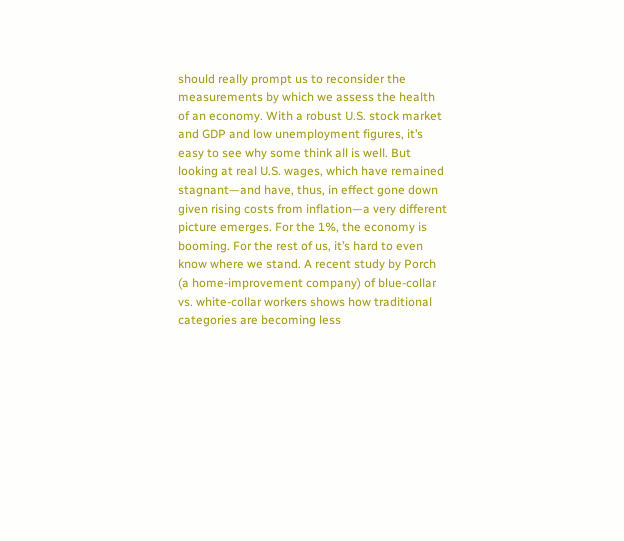should really prompt us to reconsider the measurements by which we assess the health of an economy. With a robust U.S. stock market and GDP and low unemployment figures, it’s easy to see why some think all is well. But looking at real U.S. wages, which have remained stagnant—and have, thus, in effect gone down given rising costs from inflation—a very different picture emerges. For the 1%, the economy is booming. For the rest of us, it’s hard to even know where we stand. A recent study by Porch (a home-improvement company) of blue-collar vs. white-collar workers shows how traditional categories are becoming less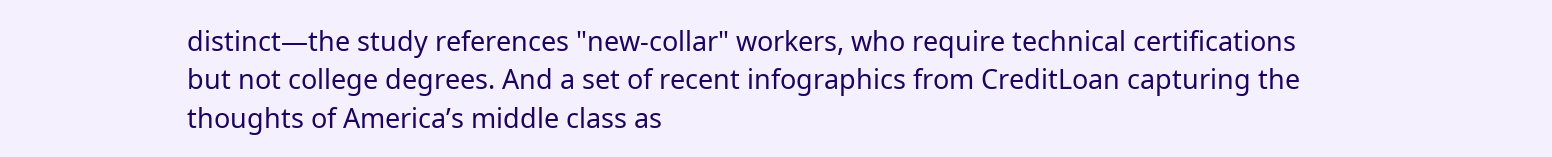distinct—the study references "new-collar" workers, who require technical certifications but not college degrees. And a set of recent infographics from CreditLoan capturing the thoughts of America’s middle class as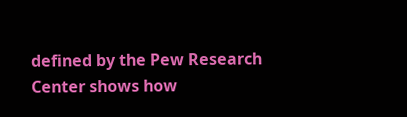defined by the Pew Research Center shows how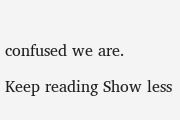confused we are.

Keep reading Show less